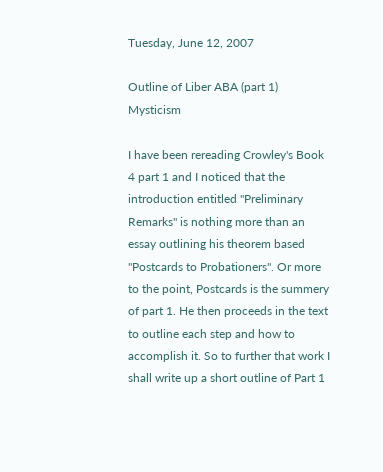Tuesday, June 12, 2007

Outline of Liber ABA (part 1) Mysticism

I have been rereading Crowley's Book 4 part 1 and I noticed that the introduction entitled "Preliminary Remarks" is nothing more than an essay outlining his theorem based "Postcards to Probationers". Or more to the point, Postcards is the summery of part 1. He then proceeds in the text to outline each step and how to accomplish it. So to further that work I shall write up a short outline of Part 1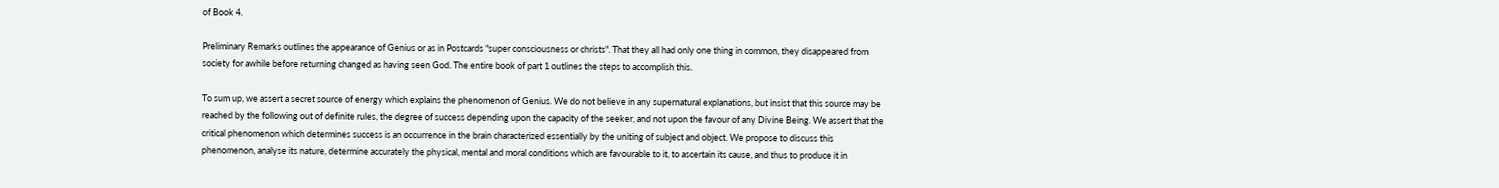of Book 4.

Preliminary Remarks outlines the appearance of Genius or as in Postcards "super consciousness or christs". That they all had only one thing in common, they disappeared from society for awhile before returning changed as having seen God. The entire book of part 1 outlines the steps to accomplish this.

To sum up, we assert a secret source of energy which explains the phenomenon of Genius. We do not believe in any supernatural explanations, but insist that this source may be reached by the following out of definite rules, the degree of success depending upon the capacity of the seeker, and not upon the favour of any Divine Being. We assert that the critical phenomenon which determines success is an occurrence in the brain characterized essentially by the uniting of subject and object. We propose to discuss this phenomenon, analyse its nature, determine accurately the physical, mental and moral conditions which are favourable to it, to ascertain its cause, and thus to produce it in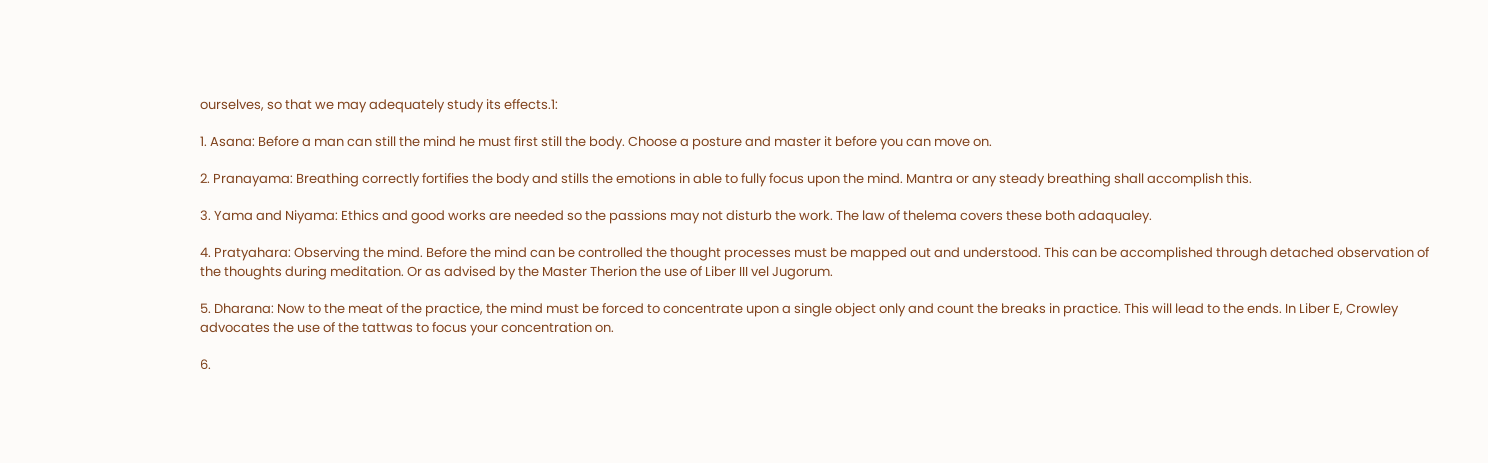ourselves, so that we may adequately study its effects.1:

1. Asana: Before a man can still the mind he must first still the body. Choose a posture and master it before you can move on.

2. Pranayama: Breathing correctly fortifies the body and stills the emotions in able to fully focus upon the mind. Mantra or any steady breathing shall accomplish this.

3. Yama and Niyama: Ethics and good works are needed so the passions may not disturb the work. The law of thelema covers these both adaqualey.

4. Pratyahara: Observing the mind. Before the mind can be controlled the thought processes must be mapped out and understood. This can be accomplished through detached observation of the thoughts during meditation. Or as advised by the Master Therion the use of Liber III vel Jugorum.

5. Dharana: Now to the meat of the practice, the mind must be forced to concentrate upon a single object only and count the breaks in practice. This will lead to the ends. In Liber E, Crowley advocates the use of the tattwas to focus your concentration on.

6.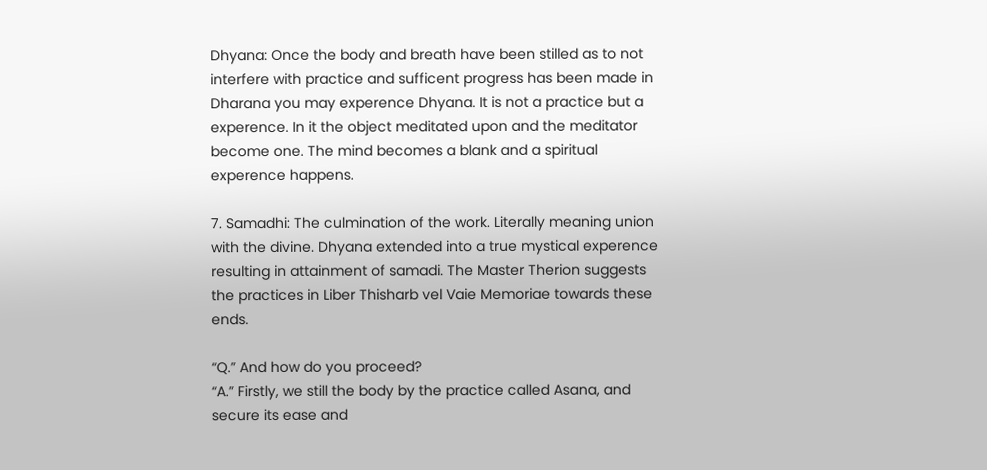Dhyana: Once the body and breath have been stilled as to not interfere with practice and sufficent progress has been made in Dharana you may experence Dhyana. It is not a practice but a experence. In it the object meditated upon and the meditator become one. The mind becomes a blank and a spiritual experence happens.

7. Samadhi: The culmination of the work. Literally meaning union with the divine. Dhyana extended into a true mystical experence resulting in attainment of samadi. The Master Therion suggests the practices in Liber Thisharb vel Vaie Memoriae towards these ends.

“Q.” And how do you proceed?
“A.” Firstly, we still the body by the practice called Asana, and secure its ease and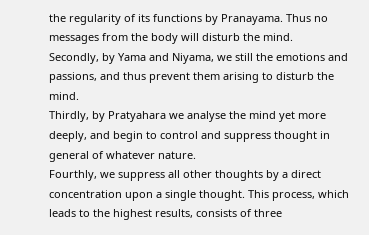the regularity of its functions by Pranayama. Thus no messages from the body will disturb the mind.
Secondly, by Yama and Niyama, we still the emotions and passions, and thus prevent them arising to disturb the mind.
Thirdly, by Pratyahara we analyse the mind yet more deeply, and begin to control and suppress thought in general of whatever nature.
Fourthly, we suppress all other thoughts by a direct concentration upon a single thought. This process, which leads to the highest results, consists of three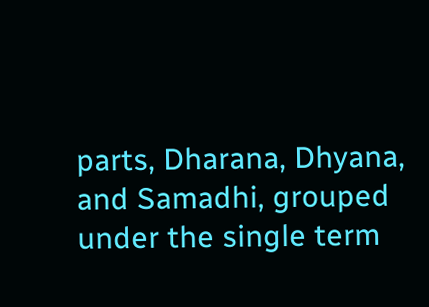parts, Dharana, Dhyana, and Samadhi, grouped under the single term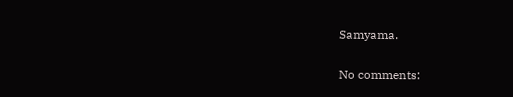Samyama.

No comments: